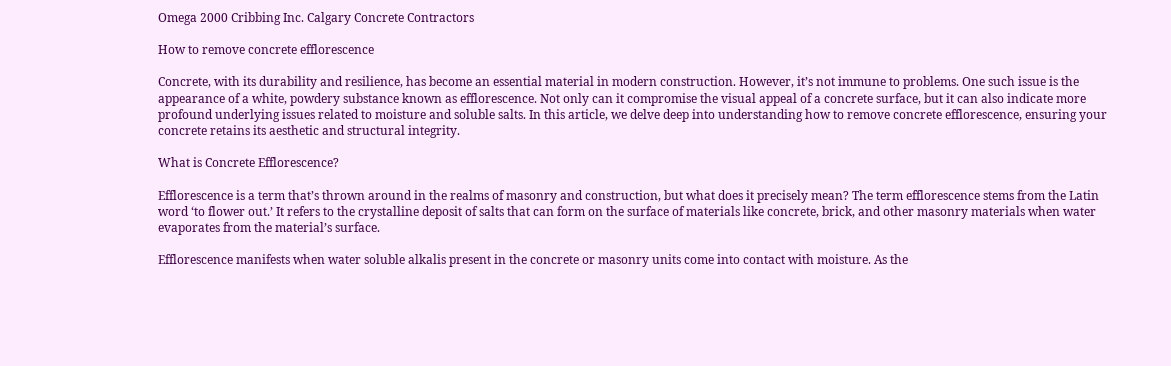Omega 2000 Cribbing Inc. Calgary Concrete Contractors

How to remove concrete efflorescence

Concrete, with its durability and resilience, has become an essential material in modern construction. However, it’s not immune to problems. One such issue is the appearance of a white, powdery substance known as efflorescence. Not only can it compromise the visual appeal of a concrete surface, but it can also indicate more profound underlying issues related to moisture and soluble salts. In this article, we delve deep into understanding how to remove concrete efflorescence, ensuring your concrete retains its aesthetic and structural integrity.

What is Concrete Efflorescence?

Efflorescence is a term that’s thrown around in the realms of masonry and construction, but what does it precisely mean? The term efflorescence stems from the Latin word ‘to flower out.’ It refers to the crystalline deposit of salts that can form on the surface of materials like concrete, brick, and other masonry materials when water evaporates from the material’s surface.

Efflorescence manifests when water soluble alkalis present in the concrete or masonry units come into contact with moisture. As the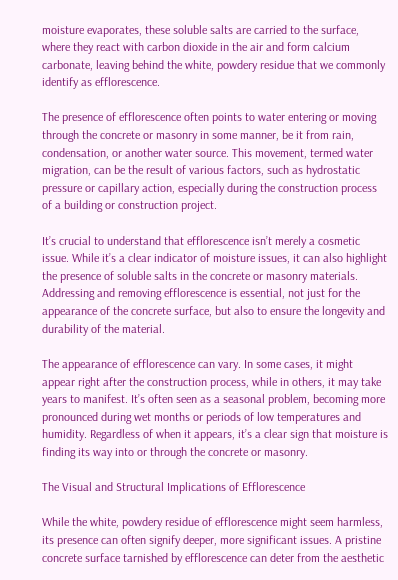moisture evaporates, these soluble salts are carried to the surface, where they react with carbon dioxide in the air and form calcium carbonate, leaving behind the white, powdery residue that we commonly identify as efflorescence.

The presence of efflorescence often points to water entering or moving through the concrete or masonry in some manner, be it from rain, condensation, or another water source. This movement, termed water migration, can be the result of various factors, such as hydrostatic pressure or capillary action, especially during the construction process of a building or construction project.

It’s crucial to understand that efflorescence isn’t merely a cosmetic issue. While it’s a clear indicator of moisture issues, it can also highlight the presence of soluble salts in the concrete or masonry materials. Addressing and removing efflorescence is essential, not just for the appearance of the concrete surface, but also to ensure the longevity and durability of the material.

The appearance of efflorescence can vary. In some cases, it might appear right after the construction process, while in others, it may take years to manifest. It’s often seen as a seasonal problem, becoming more pronounced during wet months or periods of low temperatures and humidity. Regardless of when it appears, it’s a clear sign that moisture is finding its way into or through the concrete or masonry.

The Visual and Structural Implications of Efflorescence

While the white, powdery residue of efflorescence might seem harmless, its presence can often signify deeper, more significant issues. A pristine concrete surface tarnished by efflorescence can deter from the aesthetic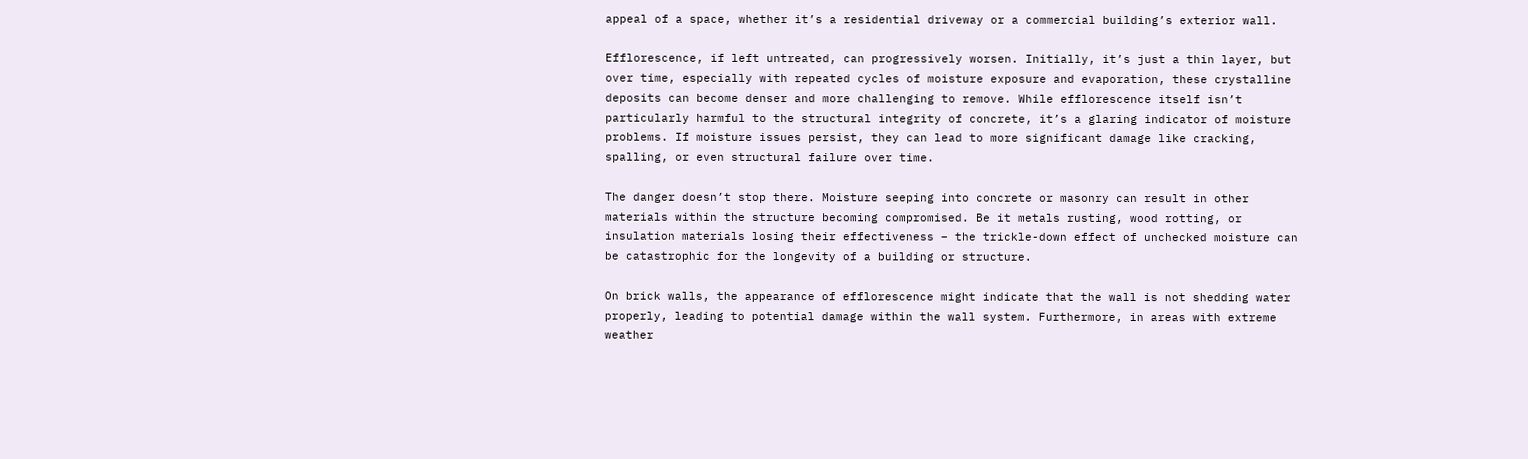appeal of a space, whether it’s a residential driveway or a commercial building’s exterior wall.

Efflorescence, if left untreated, can progressively worsen. Initially, it’s just a thin layer, but over time, especially with repeated cycles of moisture exposure and evaporation, these crystalline deposits can become denser and more challenging to remove. While efflorescence itself isn’t particularly harmful to the structural integrity of concrete, it’s a glaring indicator of moisture problems. If moisture issues persist, they can lead to more significant damage like cracking, spalling, or even structural failure over time.

The danger doesn’t stop there. Moisture seeping into concrete or masonry can result in other materials within the structure becoming compromised. Be it metals rusting, wood rotting, or insulation materials losing their effectiveness – the trickle-down effect of unchecked moisture can be catastrophic for the longevity of a building or structure.

On brick walls, the appearance of efflorescence might indicate that the wall is not shedding water properly, leading to potential damage within the wall system. Furthermore, in areas with extreme weather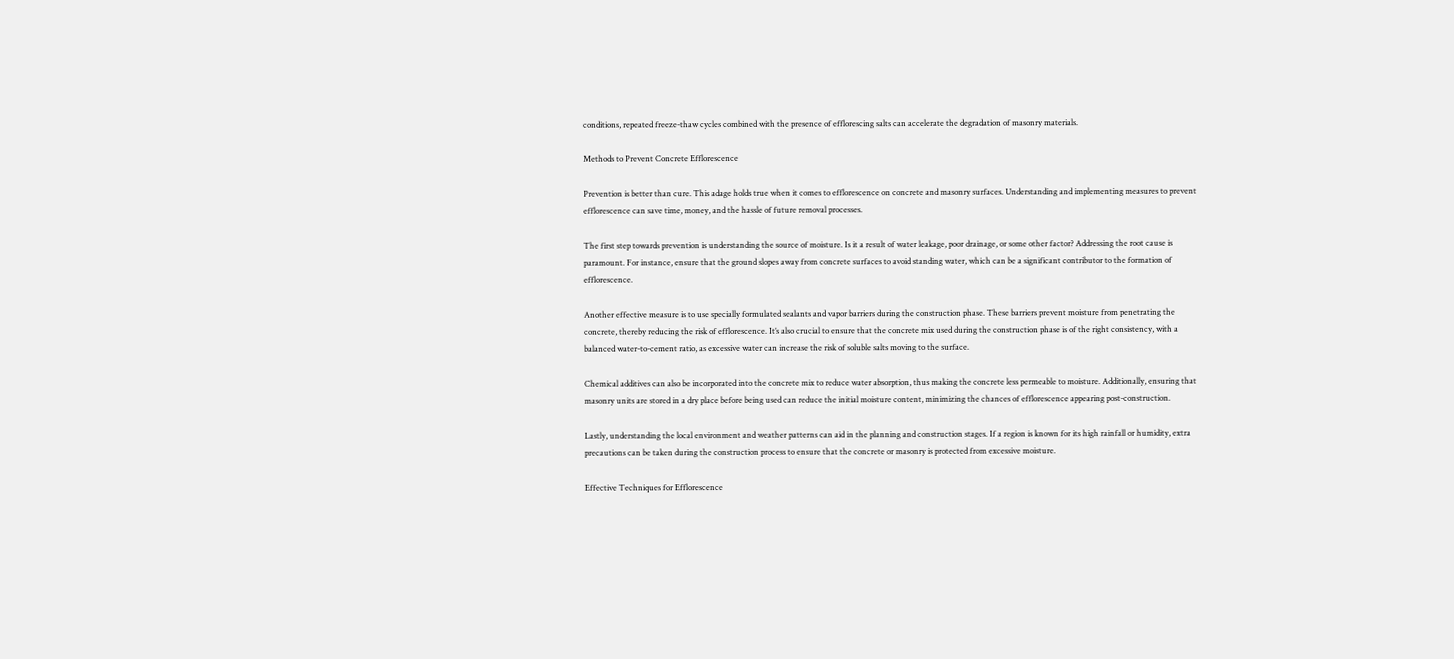conditions, repeated freeze-thaw cycles combined with the presence of efflorescing salts can accelerate the degradation of masonry materials.

Methods to Prevent Concrete Efflorescence

Prevention is better than cure. This adage holds true when it comes to efflorescence on concrete and masonry surfaces. Understanding and implementing measures to prevent efflorescence can save time, money, and the hassle of future removal processes.

The first step towards prevention is understanding the source of moisture. Is it a result of water leakage, poor drainage, or some other factor? Addressing the root cause is paramount. For instance, ensure that the ground slopes away from concrete surfaces to avoid standing water, which can be a significant contributor to the formation of efflorescence.

Another effective measure is to use specially formulated sealants and vapor barriers during the construction phase. These barriers prevent moisture from penetrating the concrete, thereby reducing the risk of efflorescence. It’s also crucial to ensure that the concrete mix used during the construction phase is of the right consistency, with a balanced water-to-cement ratio, as excessive water can increase the risk of soluble salts moving to the surface.

Chemical additives can also be incorporated into the concrete mix to reduce water absorption, thus making the concrete less permeable to moisture. Additionally, ensuring that masonry units are stored in a dry place before being used can reduce the initial moisture content, minimizing the chances of efflorescence appearing post-construction.

Lastly, understanding the local environment and weather patterns can aid in the planning and construction stages. If a region is known for its high rainfall or humidity, extra precautions can be taken during the construction process to ensure that the concrete or masonry is protected from excessive moisture.

Effective Techniques for Efflorescence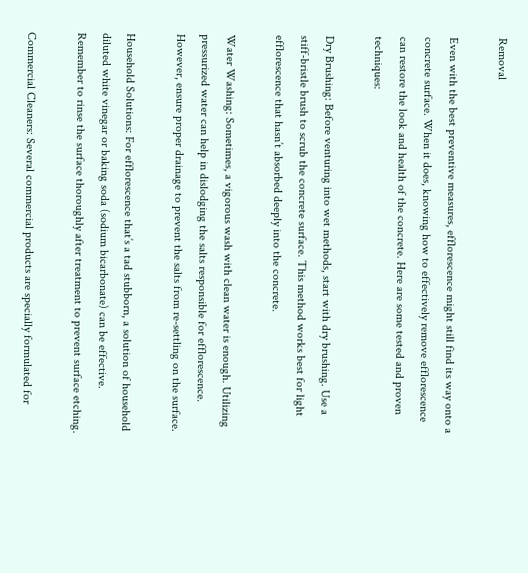Removal

Even with the best preventive measures, efflorescence might still find its way onto a concrete surface. When it does, knowing how to effectively remove efflorescence can restore the look and health of the concrete. Here are some tested and proven techniques:

Dry Brushing: Before venturing into wet methods, start with dry brushing. Use a stiff-bristle brush to scrub the concrete surface. This method works best for light efflorescence that hasn’t absorbed deeply into the concrete.

Water Washing: Sometimes, a vigorous wash with clean water is enough. Utilizing pressurized water can help in dislodging the salts responsible for efflorescence. However, ensure proper drainage to prevent the salts from re-settling on the surface.

Household Solutions: For efflorescence that’s a tad stubborn, a solution of household diluted white vinegar or baking soda (sodium bicarbonate) can be effective. Remember to rinse the surface thoroughly after treatment to prevent surface etching.

Commercial Cleaners: Several commercial products are specially formulated for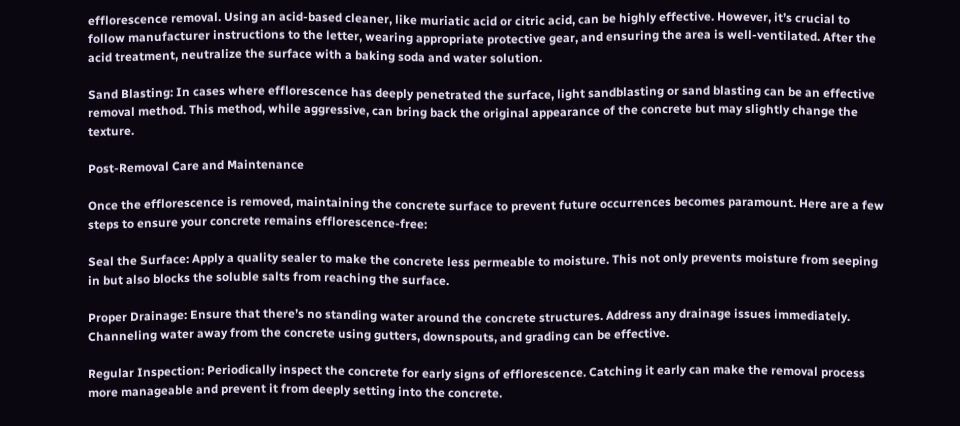efflorescence removal. Using an acid-based cleaner, like muriatic acid or citric acid, can be highly effective. However, it’s crucial to follow manufacturer instructions to the letter, wearing appropriate protective gear, and ensuring the area is well-ventilated. After the acid treatment, neutralize the surface with a baking soda and water solution.

Sand Blasting: In cases where efflorescence has deeply penetrated the surface, light sandblasting or sand blasting can be an effective removal method. This method, while aggressive, can bring back the original appearance of the concrete but may slightly change the texture.

Post-Removal Care and Maintenance

Once the efflorescence is removed, maintaining the concrete surface to prevent future occurrences becomes paramount. Here are a few steps to ensure your concrete remains efflorescence-free:

Seal the Surface: Apply a quality sealer to make the concrete less permeable to moisture. This not only prevents moisture from seeping in but also blocks the soluble salts from reaching the surface.

Proper Drainage: Ensure that there’s no standing water around the concrete structures. Address any drainage issues immediately. Channeling water away from the concrete using gutters, downspouts, and grading can be effective.

Regular Inspection: Periodically inspect the concrete for early signs of efflorescence. Catching it early can make the removal process more manageable and prevent it from deeply setting into the concrete.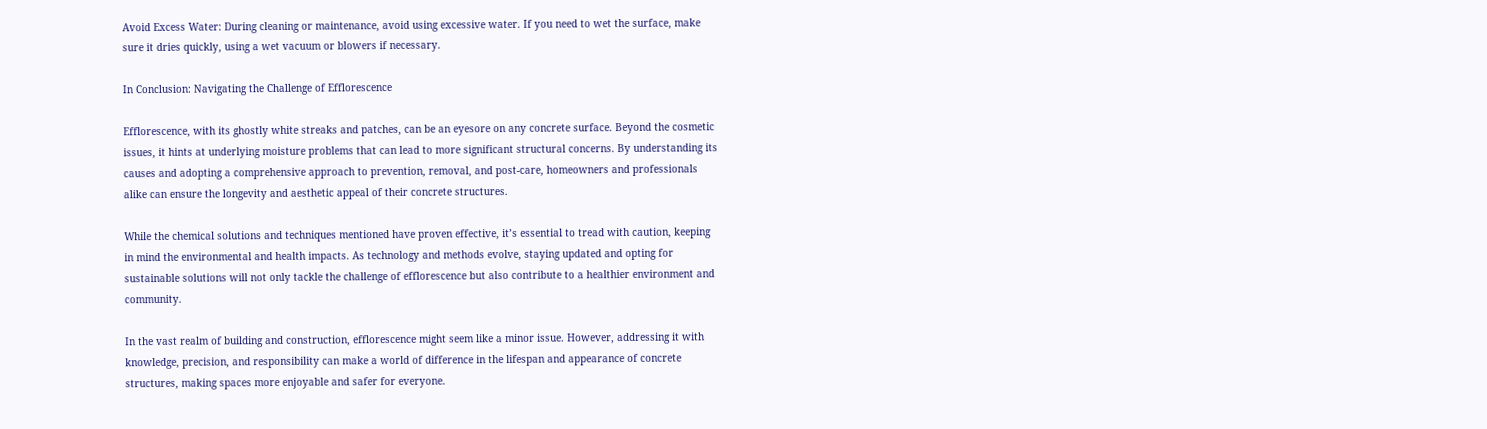Avoid Excess Water: During cleaning or maintenance, avoid using excessive water. If you need to wet the surface, make sure it dries quickly, using a wet vacuum or blowers if necessary.

In Conclusion: Navigating the Challenge of Efflorescence

Efflorescence, with its ghostly white streaks and patches, can be an eyesore on any concrete surface. Beyond the cosmetic issues, it hints at underlying moisture problems that can lead to more significant structural concerns. By understanding its causes and adopting a comprehensive approach to prevention, removal, and post-care, homeowners and professionals alike can ensure the longevity and aesthetic appeal of their concrete structures.

While the chemical solutions and techniques mentioned have proven effective, it’s essential to tread with caution, keeping in mind the environmental and health impacts. As technology and methods evolve, staying updated and opting for sustainable solutions will not only tackle the challenge of efflorescence but also contribute to a healthier environment and community.

In the vast realm of building and construction, efflorescence might seem like a minor issue. However, addressing it with knowledge, precision, and responsibility can make a world of difference in the lifespan and appearance of concrete structures, making spaces more enjoyable and safer for everyone.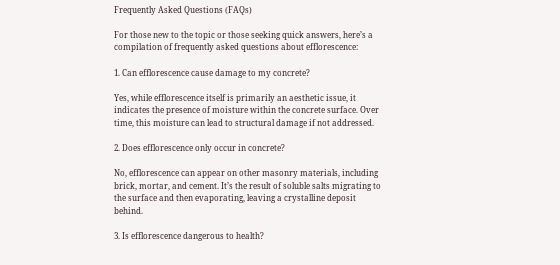Frequently Asked Questions (FAQs)

For those new to the topic or those seeking quick answers, here’s a compilation of frequently asked questions about efflorescence:

1. Can efflorescence cause damage to my concrete?

Yes, while efflorescence itself is primarily an aesthetic issue, it indicates the presence of moisture within the concrete surface. Over time, this moisture can lead to structural damage if not addressed.

2. Does efflorescence only occur in concrete?

No, efflorescence can appear on other masonry materials, including brick, mortar, and cement. It’s the result of soluble salts migrating to the surface and then evaporating, leaving a crystalline deposit behind.

3. Is efflorescence dangerous to health?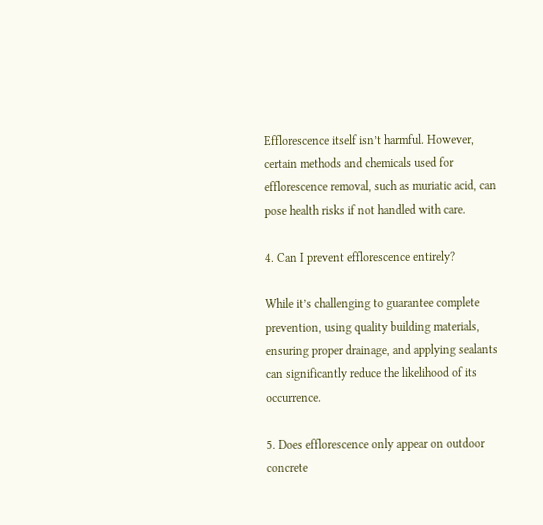Efflorescence itself isn’t harmful. However, certain methods and chemicals used for efflorescence removal, such as muriatic acid, can pose health risks if not handled with care.

4. Can I prevent efflorescence entirely?

While it’s challenging to guarantee complete prevention, using quality building materials, ensuring proper drainage, and applying sealants can significantly reduce the likelihood of its occurrence.

5. Does efflorescence only appear on outdoor concrete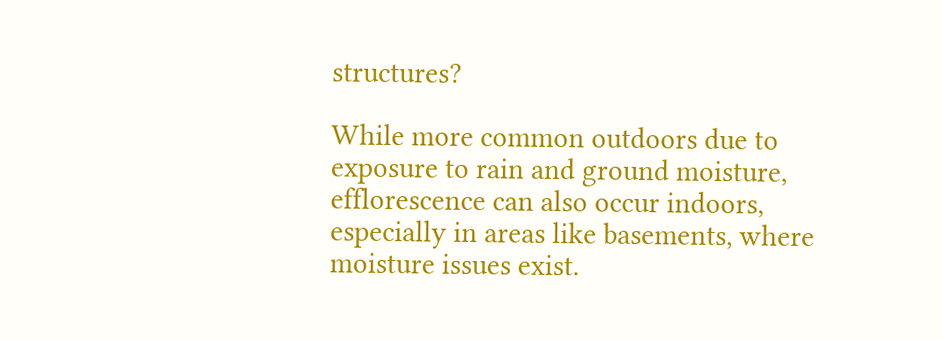structures?

While more common outdoors due to exposure to rain and ground moisture, efflorescence can also occur indoors, especially in areas like basements, where moisture issues exist.